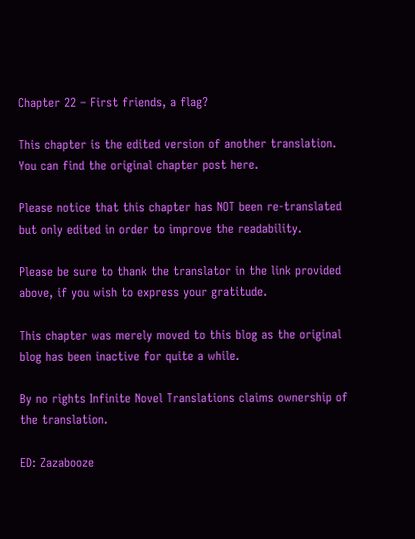Chapter 22 – First friends, a flag?

This chapter is the edited version of another translation. You can find the original chapter post here.

Please notice that this chapter has NOT been re-translated but only edited in order to improve the readability.

Please be sure to thank the translator in the link provided above, if you wish to express your gratitude.

This chapter was merely moved to this blog as the original blog has been inactive for quite a while.

By no rights Infinite Novel Translations claims ownership of the translation.

ED: Zazabooze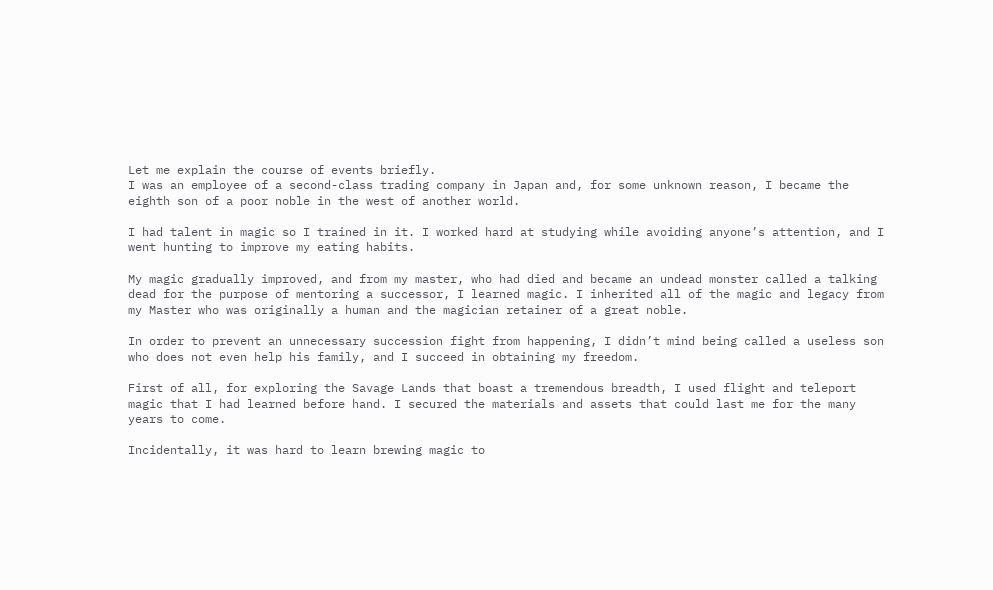Let me explain the course of events briefly.
I was an employee of a second-class trading company in Japan and, for some unknown reason, I became the eighth son of a poor noble in the west of another world.

I had talent in magic so I trained in it. I worked hard at studying while avoiding anyone’s attention, and I went hunting to improve my eating habits.

My magic gradually improved, and from my master, who had died and became an undead monster called a talking dead for the purpose of mentoring a successor, I learned magic. I inherited all of the magic and legacy from my Master who was originally a human and the magician retainer of a great noble.

In order to prevent an unnecessary succession fight from happening, I didn’t mind being called a useless son who does not even help his family, and I succeed in obtaining my freedom.

First of all, for exploring the Savage Lands that boast a tremendous breadth, I used flight and teleport magic that I had learned before hand. I secured the materials and assets that could last me for the many years to come.

Incidentally, it was hard to learn brewing magic to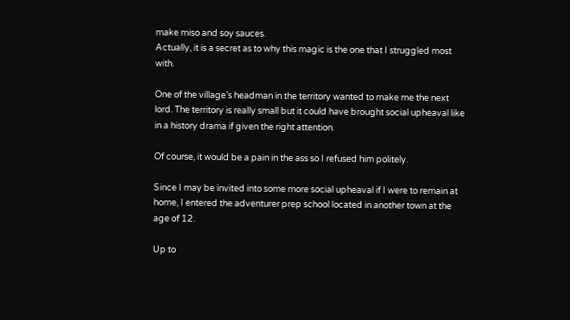make miso and soy sauces.
Actually, it is a secret as to why this magic is the one that I struggled most with.

One of the village’s headman in the territory wanted to make me the next lord. The territory is really small but it could have brought social upheaval like in a history drama if given the right attention.

Of course, it would be a pain in the ass so I refused him politely.

Since I may be invited into some more social upheaval if I were to remain at home, I entered the adventurer prep school located in another town at the age of 12.

Up to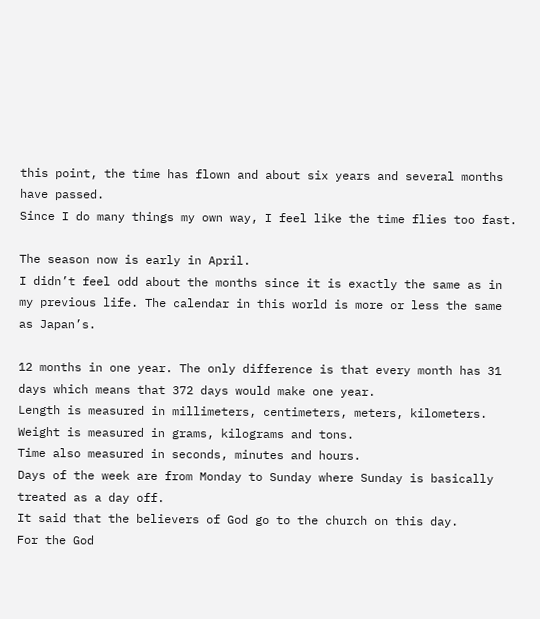this point, the time has flown and about six years and several months have passed.
Since I do many things my own way, I feel like the time flies too fast.

The season now is early in April.
I didn’t feel odd about the months since it is exactly the same as in my previous life. The calendar in this world is more or less the same as Japan’s.

12 months in one year. The only difference is that every month has 31 days which means that 372 days would make one year.
Length is measured in millimeters, centimeters, meters, kilometers.
Weight is measured in grams, kilograms and tons.
Time also measured in seconds, minutes and hours.
Days of the week are from Monday to Sunday where Sunday is basically treated as a day off.
It said that the believers of God go to the church on this day.
For the God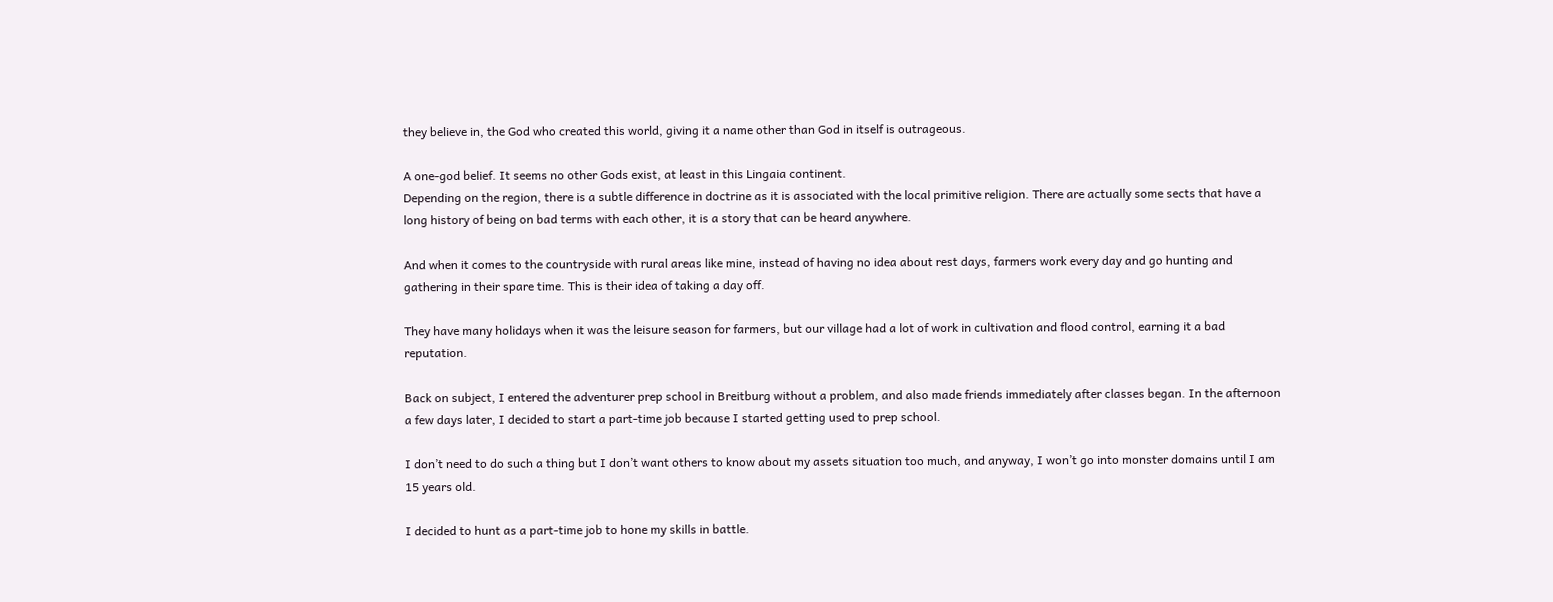they believe in, the God who created this world, giving it a name other than God in itself is outrageous.

A one-god belief. It seems no other Gods exist, at least in this Lingaia continent.
Depending on the region, there is a subtle difference in doctrine as it is associated with the local primitive religion. There are actually some sects that have a long history of being on bad terms with each other, it is a story that can be heard anywhere.

And when it comes to the countryside with rural areas like mine, instead of having no idea about rest days, farmers work every day and go hunting and gathering in their spare time. This is their idea of taking a day off.

They have many holidays when it was the leisure season for farmers, but our village had a lot of work in cultivation and flood control, earning it a bad reputation.

Back on subject, I entered the adventurer prep school in Breitburg without a problem, and also made friends immediately after classes began. In the afternoon a few days later, I decided to start a part-time job because I started getting used to prep school.

I don’t need to do such a thing but I don’t want others to know about my assets situation too much, and anyway, I won’t go into monster domains until I am 15 years old.

I decided to hunt as a part-time job to hone my skills in battle.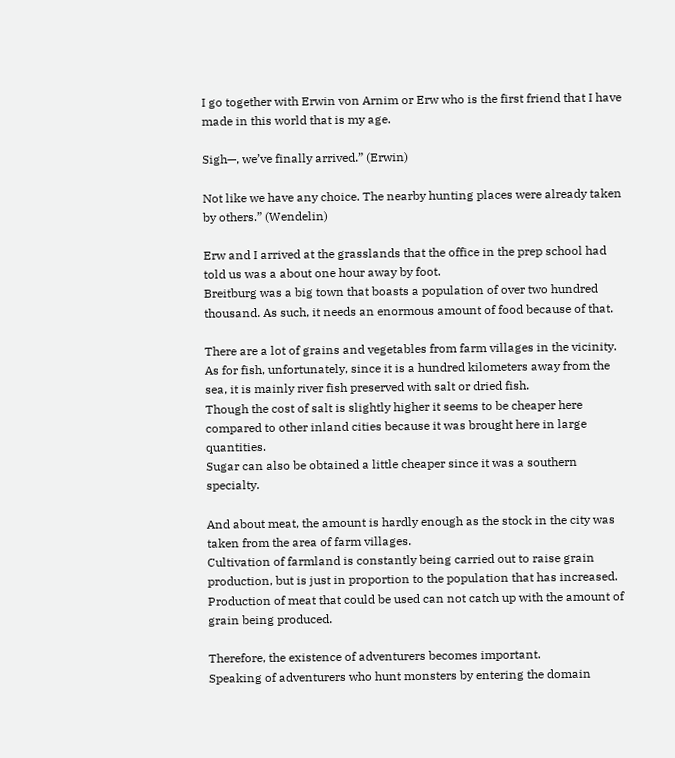I go together with Erwin von Arnim or Erw who is the first friend that I have made in this world that is my age.

Sigh—, we’ve finally arrived.” (Erwin)

Not like we have any choice. The nearby hunting places were already taken by others.” (Wendelin)

Erw and I arrived at the grasslands that the office in the prep school had told us was a about one hour away by foot.
Breitburg was a big town that boasts a population of over two hundred thousand. As such, it needs an enormous amount of food because of that.

There are a lot of grains and vegetables from farm villages in the vicinity.
As for fish, unfortunately, since it is a hundred kilometers away from the sea, it is mainly river fish preserved with salt or dried fish.
Though the cost of salt is slightly higher it seems to be cheaper here compared to other inland cities because it was brought here in large quantities.
Sugar can also be obtained a little cheaper since it was a southern specialty.

And about meat, the amount is hardly enough as the stock in the city was taken from the area of farm villages.
Cultivation of farmland is constantly being carried out to raise grain production, but is just in proportion to the population that has increased. Production of meat that could be used can not catch up with the amount of grain being produced.

Therefore, the existence of adventurers becomes important.
Speaking of adventurers who hunt monsters by entering the domain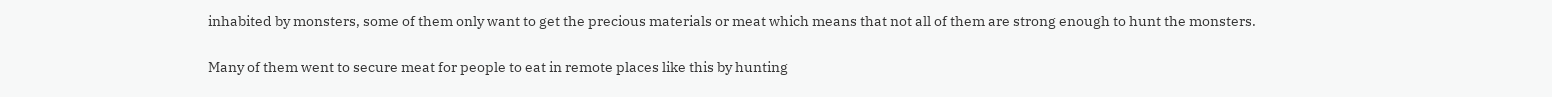inhabited by monsters, some of them only want to get the precious materials or meat which means that not all of them are strong enough to hunt the monsters.

Many of them went to secure meat for people to eat in remote places like this by hunting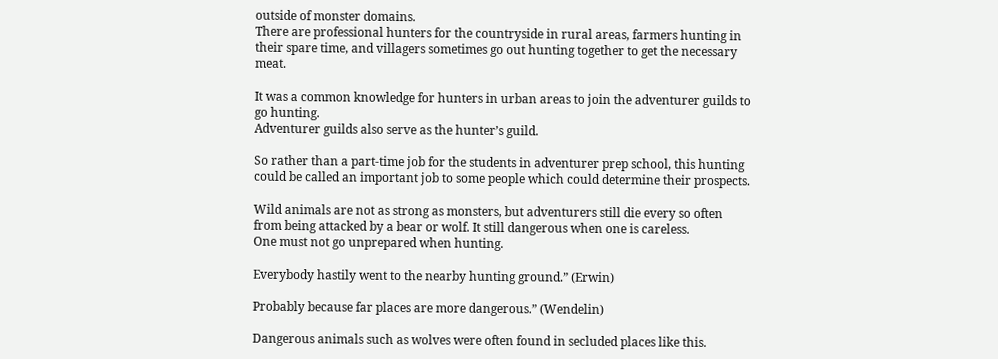outside of monster domains.
There are professional hunters for the countryside in rural areas, farmers hunting in their spare time, and villagers sometimes go out hunting together to get the necessary meat.

It was a common knowledge for hunters in urban areas to join the adventurer guilds to go hunting.
Adventurer guilds also serve as the hunter’s guild.

So rather than a part-time job for the students in adventurer prep school, this hunting could be called an important job to some people which could determine their prospects.

Wild animals are not as strong as monsters, but adventurers still die every so often from being attacked by a bear or wolf. It still dangerous when one is careless.
One must not go unprepared when hunting.

Everybody hastily went to the nearby hunting ground.” (Erwin)

Probably because far places are more dangerous.” (Wendelin)

Dangerous animals such as wolves were often found in secluded places like this.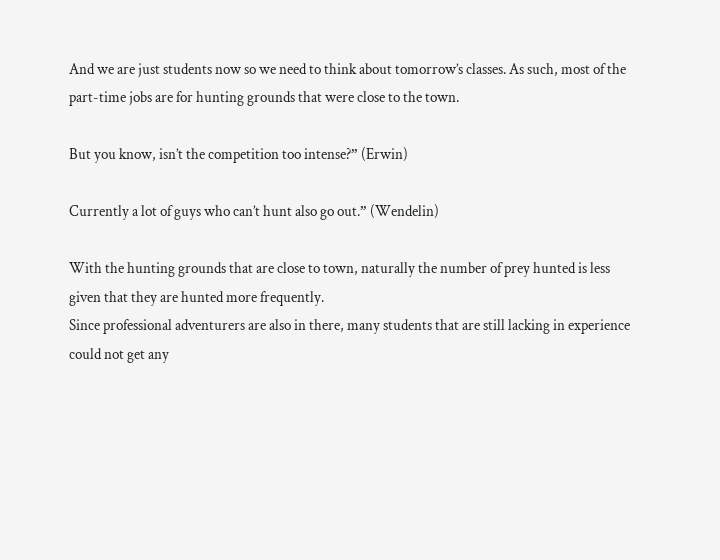And we are just students now so we need to think about tomorrow’s classes. As such, most of the part-time jobs are for hunting grounds that were close to the town.

But you know, isn’t the competition too intense?” (Erwin)

Currently a lot of guys who can’t hunt also go out.” (Wendelin)

With the hunting grounds that are close to town, naturally the number of prey hunted is less given that they are hunted more frequently.
Since professional adventurers are also in there, many students that are still lacking in experience could not get any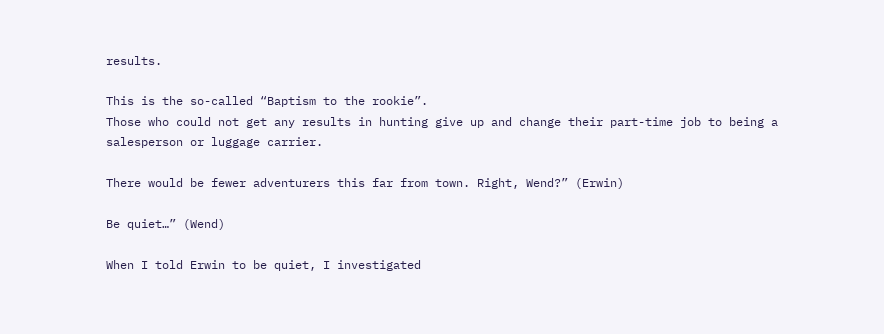results.

This is the so-called “Baptism to the rookie”.
Those who could not get any results in hunting give up and change their part-time job to being a salesperson or luggage carrier.

There would be fewer adventurers this far from town. Right, Wend?” (Erwin)

Be quiet…” (Wend)

When I told Erwin to be quiet, I investigated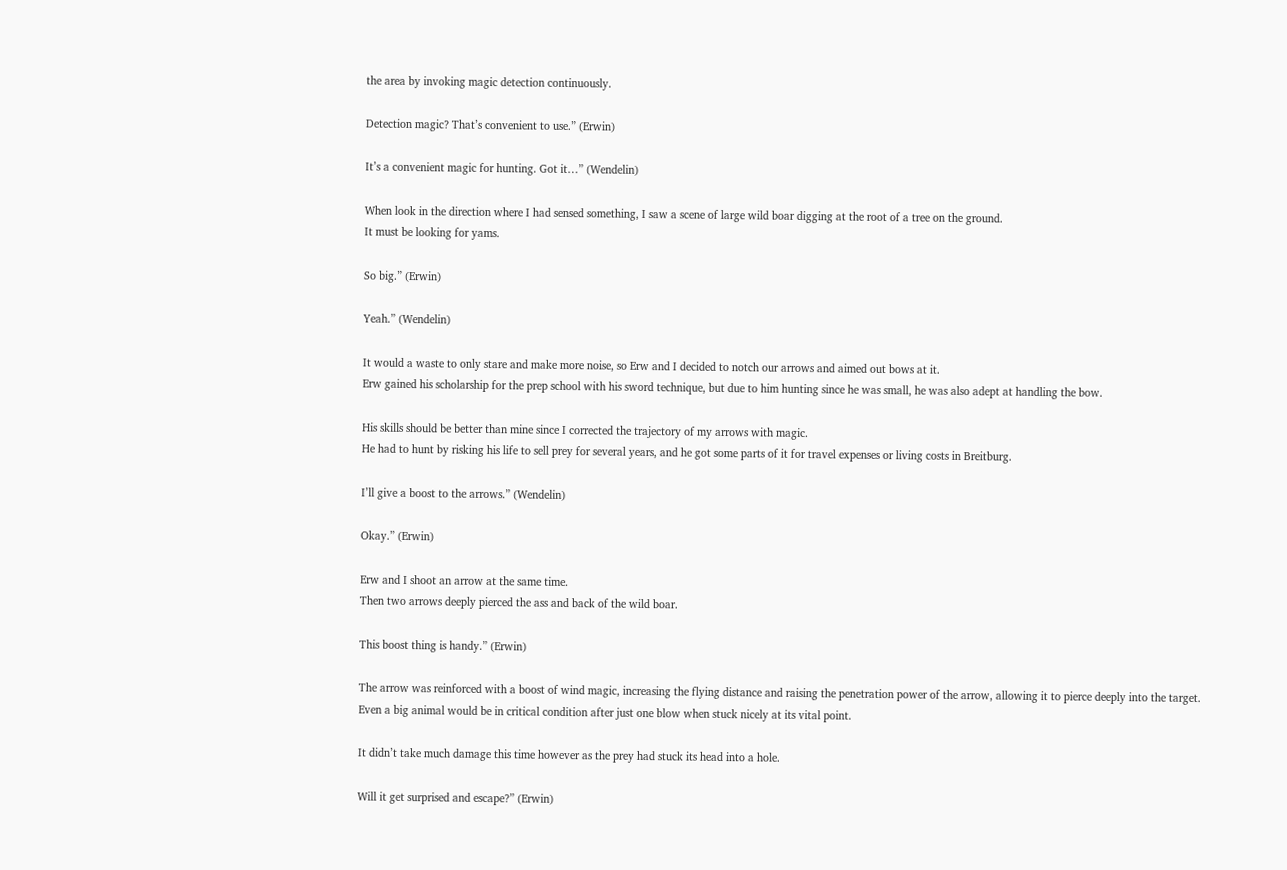the area by invoking magic detection continuously.

Detection magic? That’s convenient to use.” (Erwin)

It’s a convenient magic for hunting. Got it…” (Wendelin)

When look in the direction where I had sensed something, I saw a scene of large wild boar digging at the root of a tree on the ground.
It must be looking for yams.

So big.” (Erwin)

Yeah.” (Wendelin)

It would a waste to only stare and make more noise, so Erw and I decided to notch our arrows and aimed out bows at it.
Erw gained his scholarship for the prep school with his sword technique, but due to him hunting since he was small, he was also adept at handling the bow.

His skills should be better than mine since I corrected the trajectory of my arrows with magic.
He had to hunt by risking his life to sell prey for several years, and he got some parts of it for travel expenses or living costs in Breitburg.

I’ll give a boost to the arrows.” (Wendelin)

Okay.” (Erwin)

Erw and I shoot an arrow at the same time.
Then two arrows deeply pierced the ass and back of the wild boar.

This boost thing is handy.” (Erwin)

The arrow was reinforced with a boost of wind magic, increasing the flying distance and raising the penetration power of the arrow, allowing it to pierce deeply into the target.
Even a big animal would be in critical condition after just one blow when stuck nicely at its vital point.

It didn’t take much damage this time however as the prey had stuck its head into a hole.

Will it get surprised and escape?” (Erwin)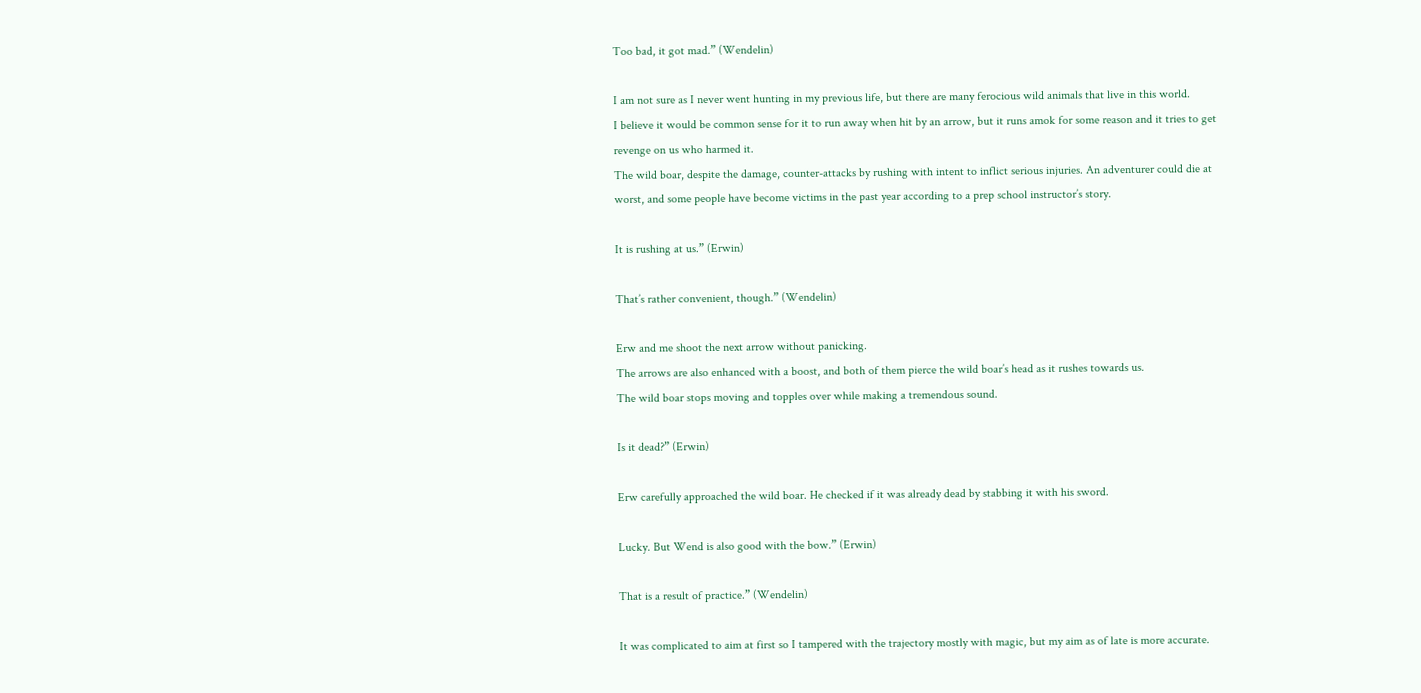Too bad, it got mad.” (Wendelin)

I am not sure as I never went hunting in my previous life, but there are many ferocious wild animals that live in this world.
I believe it would be common sense for it to run away when hit by an arrow, but it runs amok for some reason and it tries to get revenge on us who harmed it.
The wild boar, despite the damage, counter-attacks by rushing with intent to inflict serious injuries. An adventurer could die at worst, and some people have become victims in the past year according to a prep school instructor’s story.

It is rushing at us.” (Erwin)

That’s rather convenient, though.” (Wendelin)

Erw and me shoot the next arrow without panicking.
The arrows are also enhanced with a boost, and both of them pierce the wild boar’s head as it rushes towards us.
The wild boar stops moving and topples over while making a tremendous sound.

Is it dead?” (Erwin)

Erw carefully approached the wild boar. He checked if it was already dead by stabbing it with his sword.

Lucky. But Wend is also good with the bow.” (Erwin)

That is a result of practice.” (Wendelin)

It was complicated to aim at first so I tampered with the trajectory mostly with magic, but my aim as of late is more accurate.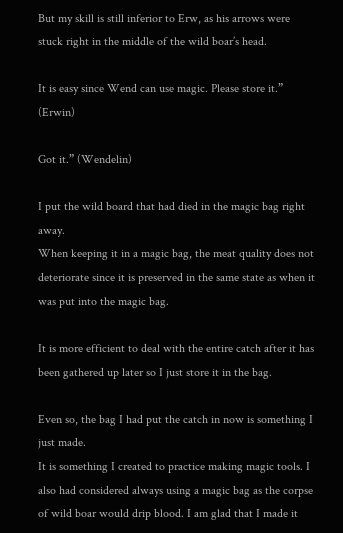But my skill is still inferior to Erw, as his arrows were stuck right in the middle of the wild boar’s head.

It is easy since Wend can use magic. Please store it.” (Erwin)

Got it.” (Wendelin)

I put the wild board that had died in the magic bag right away.
When keeping it in a magic bag, the meat quality does not deteriorate since it is preserved in the same state as when it was put into the magic bag.

It is more efficient to deal with the entire catch after it has been gathered up later so I just store it in the bag.

Even so, the bag I had put the catch in now is something I just made.
It is something I created to practice making magic tools. I also had considered always using a magic bag as the corpse of wild boar would drip blood. I am glad that I made it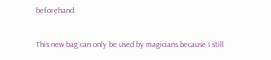beforehand.

This new bag can only be used by magicians because I still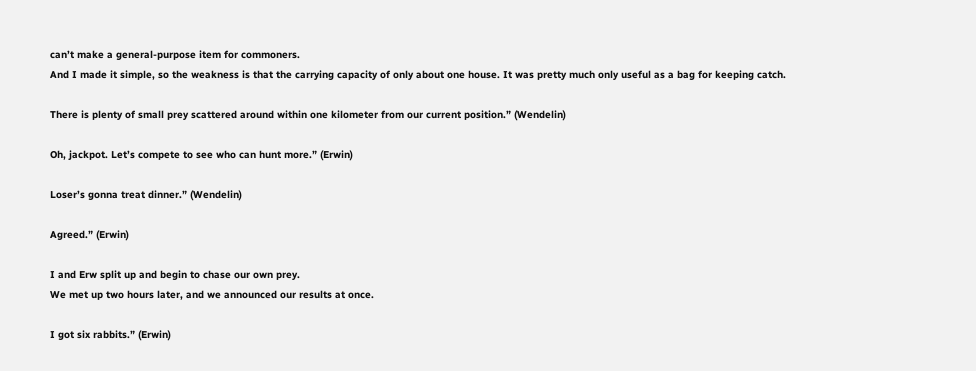can’t make a general-purpose item for commoners.
And I made it simple, so the weakness is that the carrying capacity of only about one house. It was pretty much only useful as a bag for keeping catch.

There is plenty of small prey scattered around within one kilometer from our current position.” (Wendelin)

Oh, jackpot. Let’s compete to see who can hunt more.” (Erwin)

Loser’s gonna treat dinner.” (Wendelin)

Agreed.” (Erwin)

I and Erw split up and begin to chase our own prey.
We met up two hours later, and we announced our results at once.

I got six rabbits.” (Erwin)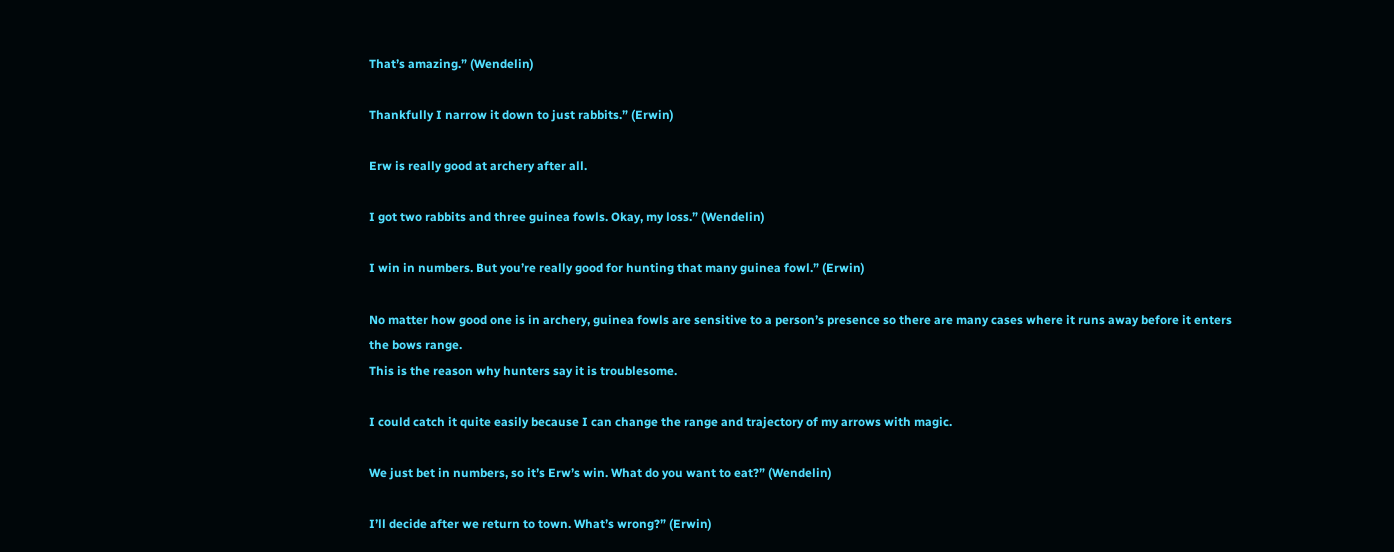That’s amazing.” (Wendelin)

Thankfully I narrow it down to just rabbits.” (Erwin)

Erw is really good at archery after all.

I got two rabbits and three guinea fowls. Okay, my loss.” (Wendelin)

I win in numbers. But you’re really good for hunting that many guinea fowl.” (Erwin)

No matter how good one is in archery, guinea fowls are sensitive to a person’s presence so there are many cases where it runs away before it enters the bows range.
This is the reason why hunters say it is troublesome.

I could catch it quite easily because I can change the range and trajectory of my arrows with magic.

We just bet in numbers, so it’s Erw’s win. What do you want to eat?” (Wendelin)

I’ll decide after we return to town. What’s wrong?” (Erwin)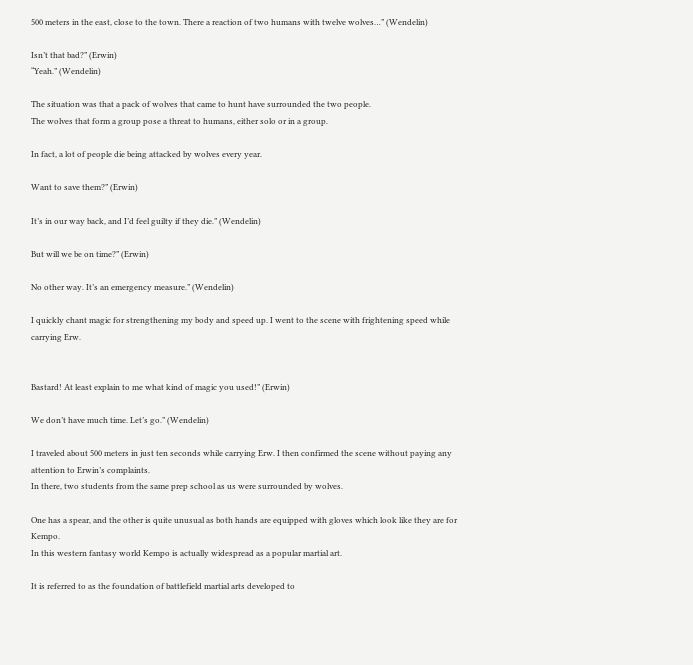500 meters in the east, close to the town. There a reaction of two humans with twelve wolves…” (Wendelin)

Isn’t that bad?” (Erwin)
“Yeah.” (Wendelin)

The situation was that a pack of wolves that came to hunt have surrounded the two people.
The wolves that form a group pose a threat to humans, either solo or in a group.

In fact, a lot of people die being attacked by wolves every year.

Want to save them?” (Erwin)

It’s in our way back, and I’d feel guilty if they die.” (Wendelin)

But will we be on time?” (Erwin)

No other way. It’s an emergency measure.” (Wendelin)

I quickly chant magic for strengthening my body and speed up. I went to the scene with frightening speed while carrying Erw.


Bastard! At least explain to me what kind of magic you used!” (Erwin)

We don’t have much time. Let’s go.” (Wendelin)

I traveled about 500 meters in just ten seconds while carrying Erw. I then confirmed the scene without paying any attention to Erwin’s complaints.
In there, two students from the same prep school as us were surrounded by wolves.

One has a spear, and the other is quite unusual as both hands are equipped with gloves which look like they are for Kempo.
In this western fantasy world Kempo is actually widespread as a popular martial art.

It is referred to as the foundation of battlefield martial arts developed to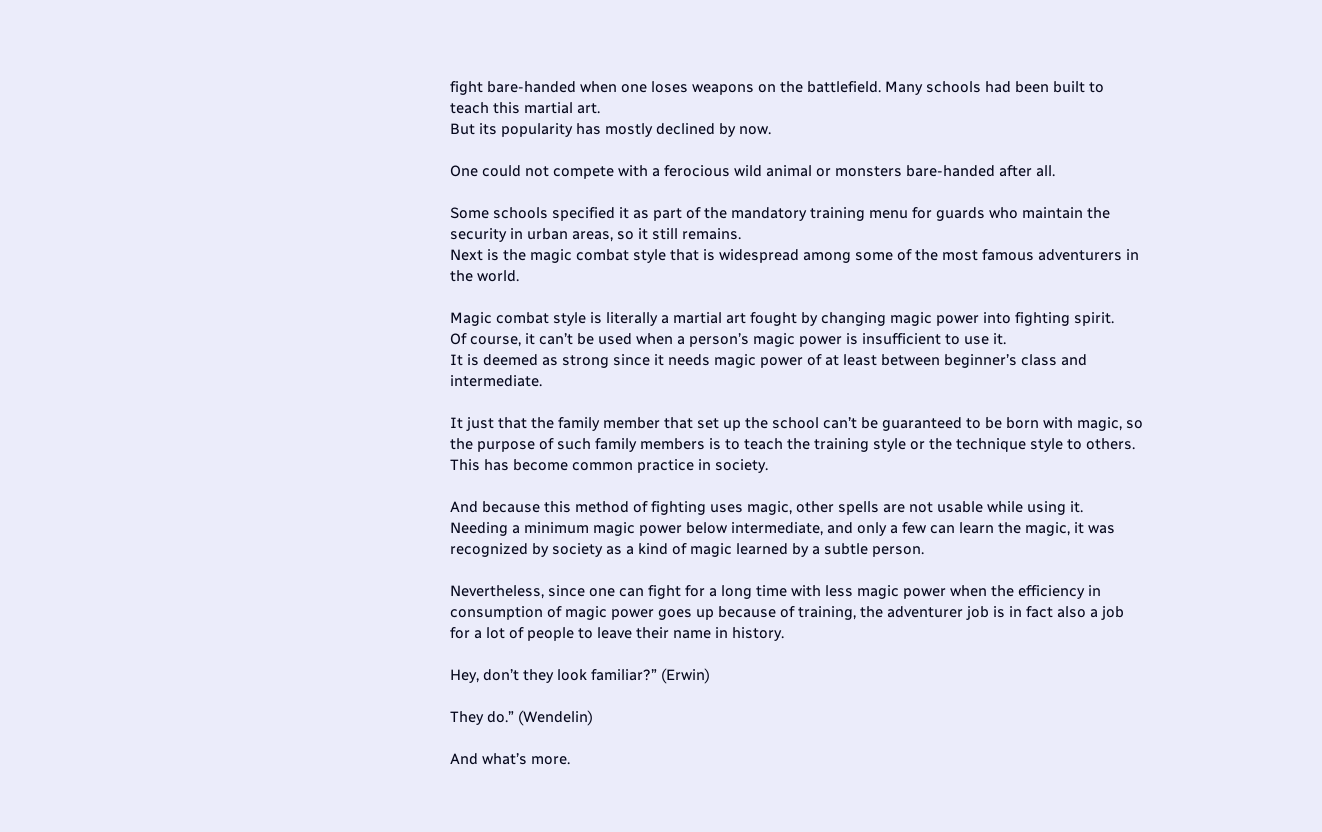fight bare-handed when one loses weapons on the battlefield. Many schools had been built to teach this martial art.
But its popularity has mostly declined by now.

One could not compete with a ferocious wild animal or monsters bare-handed after all.

Some schools specified it as part of the mandatory training menu for guards who maintain the security in urban areas, so it still remains.
Next is the magic combat style that is widespread among some of the most famous adventurers in the world.

Magic combat style is literally a martial art fought by changing magic power into fighting spirit.
Of course, it can’t be used when a person’s magic power is insufficient to use it.
It is deemed as strong since it needs magic power of at least between beginner’s class and intermediate.

It just that the family member that set up the school can’t be guaranteed to be born with magic, so the purpose of such family members is to teach the training style or the technique style to others. This has become common practice in society.

And because this method of fighting uses magic, other spells are not usable while using it.
Needing a minimum magic power below intermediate, and only a few can learn the magic, it was recognized by society as a kind of magic learned by a subtle person.

Nevertheless, since one can fight for a long time with less magic power when the efficiency in consumption of magic power goes up because of training, the adventurer job is in fact also a job for a lot of people to leave their name in history.

Hey, don’t they look familiar?” (Erwin)

They do.” (Wendelin)

And what’s more.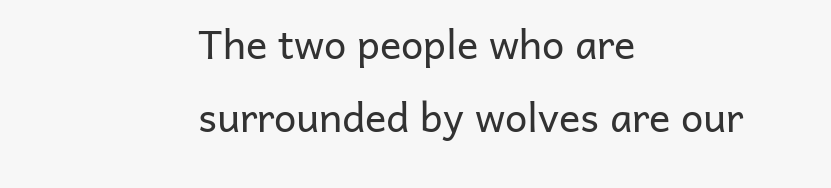The two people who are surrounded by wolves are our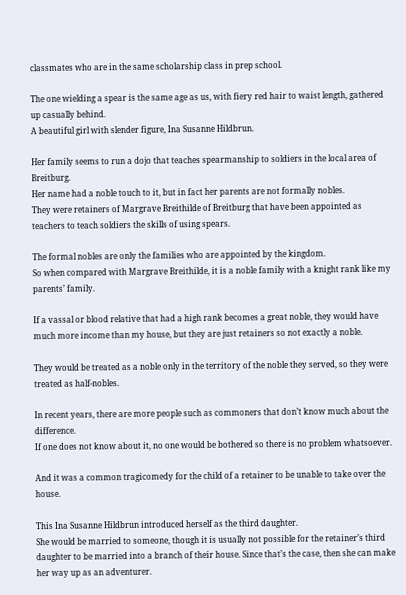classmates who are in the same scholarship class in prep school.

The one wielding a spear is the same age as us, with fiery red hair to waist length, gathered up casually behind.
A beautiful girl with slender figure, Ina Susanne Hildbrun.

Her family seems to run a dojo that teaches spearmanship to soldiers in the local area of Breitburg.
Her name had a noble touch to it, but in fact her parents are not formally nobles.
They were retainers of Margrave Breithilde of Breitburg that have been appointed as teachers to teach soldiers the skills of using spears.

The formal nobles are only the families who are appointed by the kingdom.
So when compared with Margrave Breithilde, it is a noble family with a knight rank like my parents’ family.

If a vassal or blood relative that had a high rank becomes a great noble, they would have much more income than my house, but they are just retainers so not exactly a noble.

They would be treated as a noble only in the territory of the noble they served, so they were treated as half-nobles.

In recent years, there are more people such as commoners that don’t know much about the difference.
If one does not know about it, no one would be bothered so there is no problem whatsoever.

And it was a common tragicomedy for the child of a retainer to be unable to take over the house.

This Ina Susanne Hildbrun introduced herself as the third daughter.
She would be married to someone, though it is usually not possible for the retainer’s third daughter to be married into a branch of their house. Since that’s the case, then she can make her way up as an adventurer.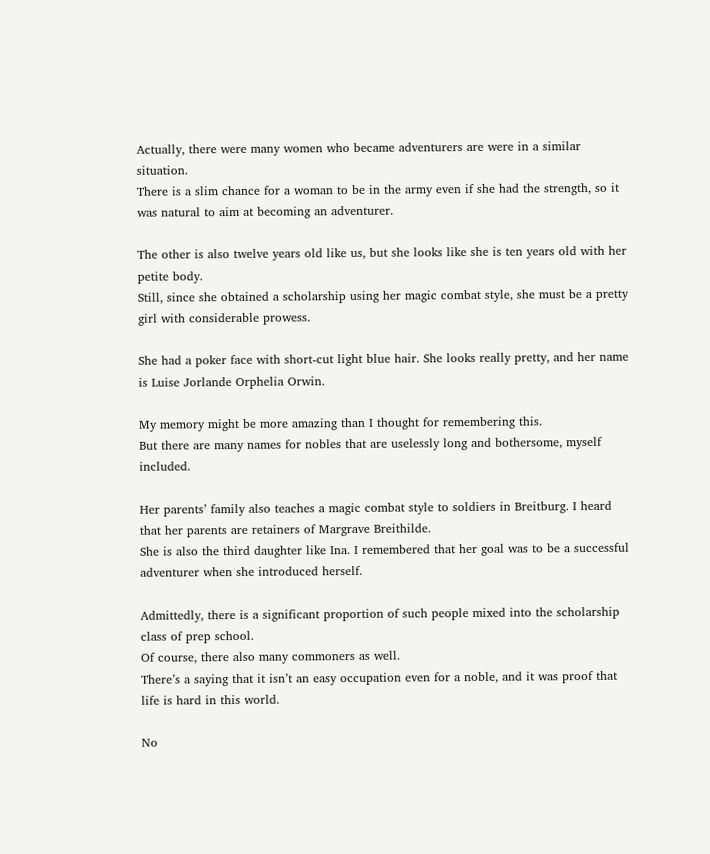Actually, there were many women who became adventurers are were in a similar situation.
There is a slim chance for a woman to be in the army even if she had the strength, so it was natural to aim at becoming an adventurer.

The other is also twelve years old like us, but she looks like she is ten years old with her petite body.
Still, since she obtained a scholarship using her magic combat style, she must be a pretty girl with considerable prowess.

She had a poker face with short-cut light blue hair. She looks really pretty, and her name is Luise Jorlande Orphelia Orwin.

My memory might be more amazing than I thought for remembering this.
But there are many names for nobles that are uselessly long and bothersome, myself included.

Her parents’ family also teaches a magic combat style to soldiers in Breitburg. I heard that her parents are retainers of Margrave Breithilde.
She is also the third daughter like Ina. I remembered that her goal was to be a successful adventurer when she introduced herself.

Admittedly, there is a significant proportion of such people mixed into the scholarship class of prep school.
Of course, there also many commoners as well.
There’s a saying that it isn’t an easy occupation even for a noble, and it was proof that life is hard in this world.

No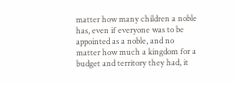matter how many children a noble has, even if everyone was to be appointed as a noble, and no matter how much a kingdom for a budget and territory they had, it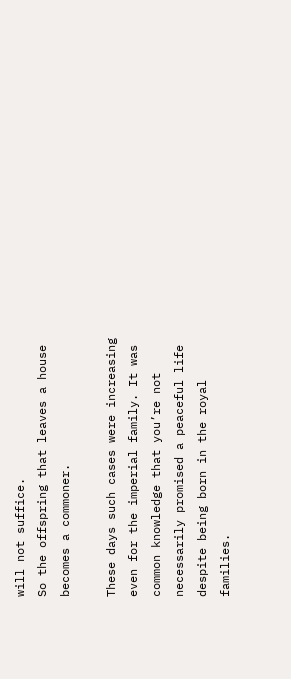will not suffice.
So the offspring that leaves a house becomes a commoner.

These days such cases were increasing even for the imperial family. It was common knowledge that you’re not necessarily promised a peaceful life despite being born in the royal families.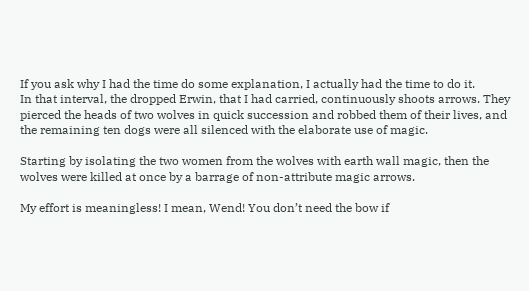If you ask why I had the time do some explanation, I actually had the time to do it.
In that interval, the dropped Erwin, that I had carried, continuously shoots arrows. They pierced the heads of two wolves in quick succession and robbed them of their lives, and the remaining ten dogs were all silenced with the elaborate use of magic.

Starting by isolating the two women from the wolves with earth wall magic, then the wolves were killed at once by a barrage of non-attribute magic arrows.

My effort is meaningless! I mean, Wend! You don’t need the bow if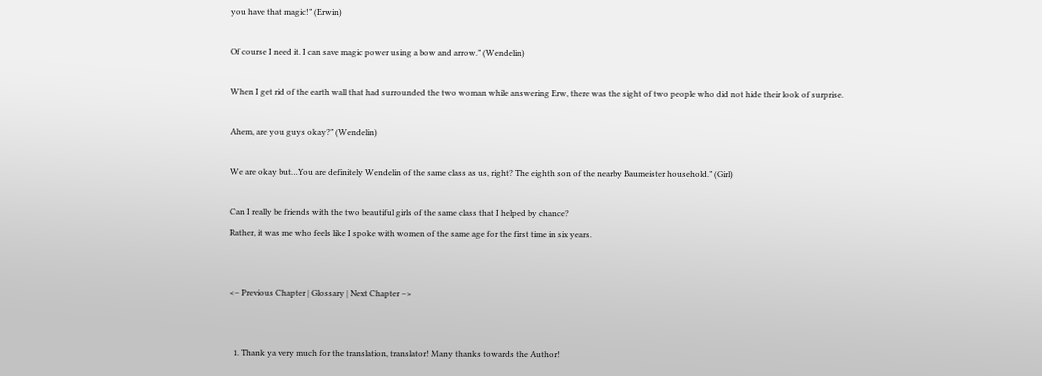you have that magic!” (Erwin)

Of course I need it. I can save magic power using a bow and arrow.” (Wendelin)

When I get rid of the earth wall that had surrounded the two woman while answering Erw, there was the sight of two people who did not hide their look of surprise.

Ahem, are you guys okay?” (Wendelin)

We are okay but…You are definitely Wendelin of the same class as us, right? The eighth son of the nearby Baumeister household.” (Girl)

Can I really be friends with the two beautiful girls of the same class that I helped by chance?
Rather, it was me who feels like I spoke with women of the same age for the first time in six years.


<– Previous Chapter | Glossary | Next Chapter –>


  1. Thank ya very much for the translation, translator! Many thanks towards the Author!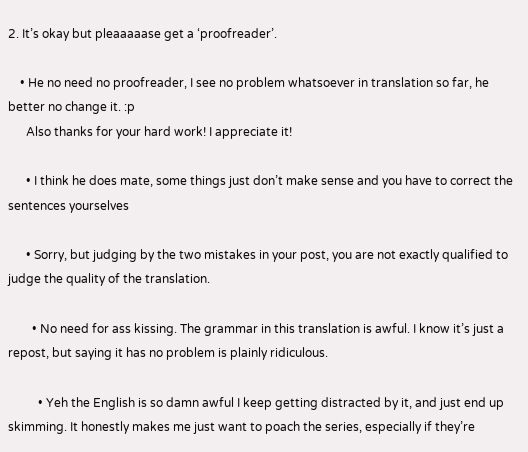2. It’s okay but pleaaaaase get a ‘proofreader’.

    • He no need no proofreader, I see no problem whatsoever in translation so far, he better no change it. :p
      Also thanks for your hard work! I appreciate it!

      • I think he does mate, some things just don’t make sense and you have to correct the sentences yourselves

      • Sorry, but judging by the two mistakes in your post, you are not exactly qualified to judge the quality of the translation.

        • No need for ass kissing. The grammar in this translation is awful. I know it’s just a repost, but saying it has no problem is plainly ridiculous.

          • Yeh the English is so damn awful I keep getting distracted by it, and just end up skimming. It honestly makes me just want to poach the series, especially if they’re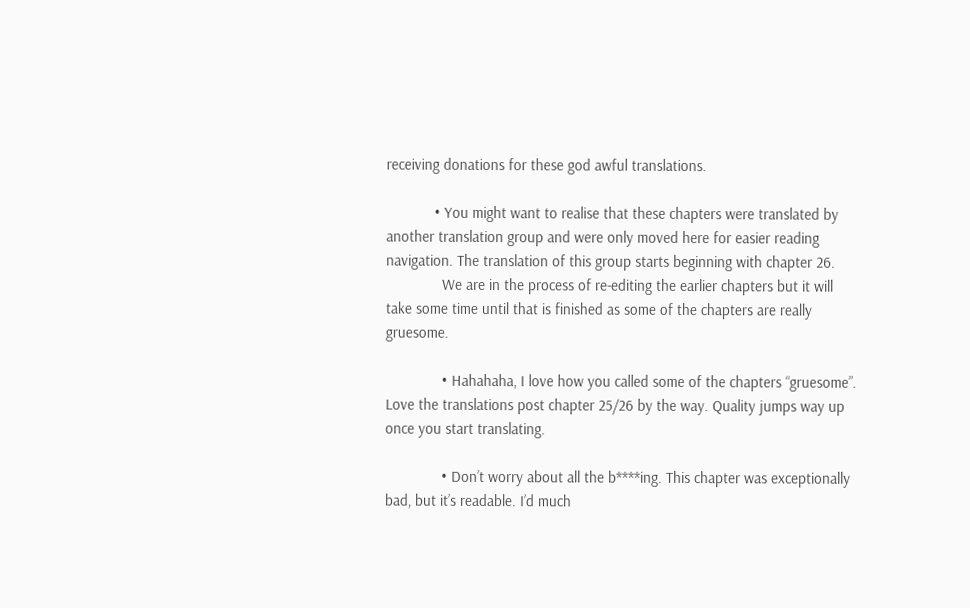receiving donations for these god awful translations.

            • You might want to realise that these chapters were translated by another translation group and were only moved here for easier reading navigation. The translation of this group starts beginning with chapter 26.
              We are in the process of re-editing the earlier chapters but it will take some time until that is finished as some of the chapters are really gruesome.

              • Hahahaha, I love how you called some of the chapters “gruesome”. Love the translations post chapter 25/26 by the way. Quality jumps way up once you start translating.

              • Don’t worry about all the b****ing. This chapter was exceptionally bad, but it’s readable. I’d much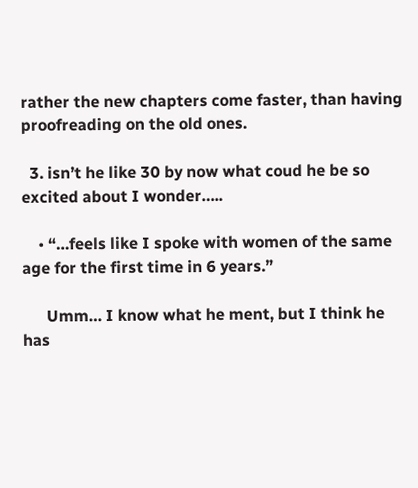rather the new chapters come faster, than having proofreading on the old ones.

  3. isn’t he like 30 by now what coud he be so excited about I wonder…..

    • “…feels like I spoke with women of the same age for the first time in 6 years.”

      Umm… I know what he ment, but I think he has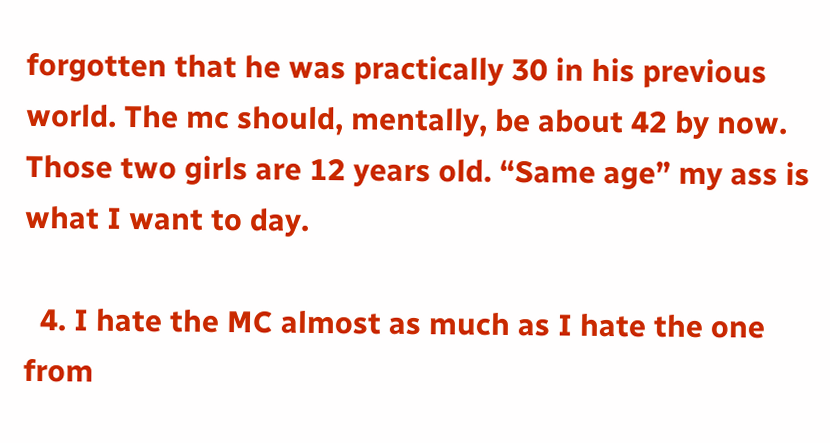forgotten that he was practically 30 in his previous world. The mc should, mentally, be about 42 by now. Those two girls are 12 years old. “Same age” my ass is what I want to day.

  4. I hate the MC almost as much as I hate the one from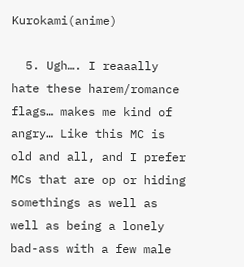Kurokami(anime)

  5. Ugh…. I reaaally hate these harem/romance flags… makes me kind of angry… Like this MC is old and all, and I prefer MCs that are op or hiding somethings as well as well as being a lonely bad-ass with a few male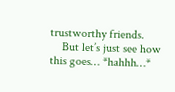trustworthy friends.
    But let’s just see how this goes… *hahhh…*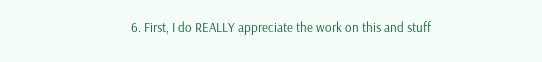6. First, I do REALLY appreciate the work on this and stuff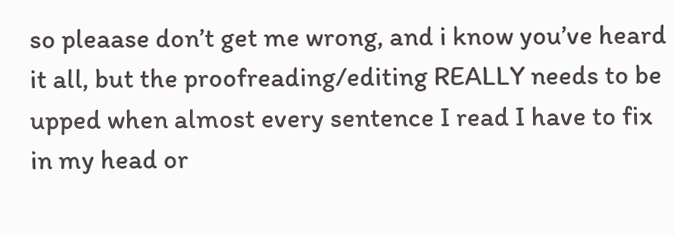so pleaase don’t get me wrong, and i know you’ve heard it all, but the proofreading/editing REALLY needs to be upped when almost every sentence I read I have to fix in my head or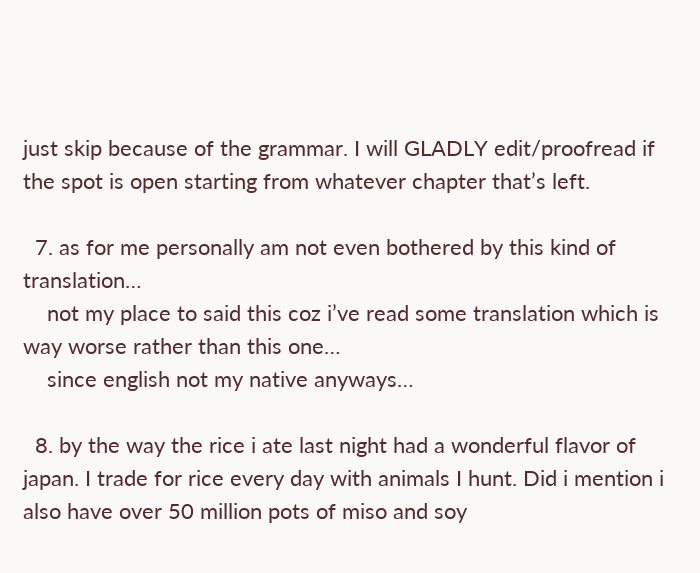just skip because of the grammar. I will GLADLY edit/proofread if the spot is open starting from whatever chapter that’s left.

  7. as for me personally am not even bothered by this kind of translation…
    not my place to said this coz i’ve read some translation which is way worse rather than this one…
    since english not my native anyways…

  8. by the way the rice i ate last night had a wonderful flavor of japan. I trade for rice every day with animals I hunt. Did i mention i also have over 50 million pots of miso and soy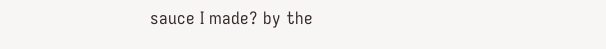sauce I made? by the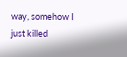way, somehow I just killed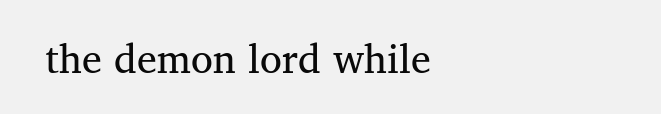the demon lord while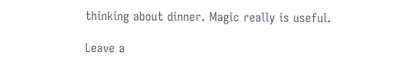thinking about dinner. Magic really is useful.

Leave a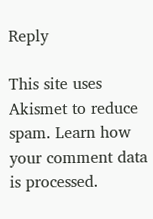Reply

This site uses Akismet to reduce spam. Learn how your comment data is processed.